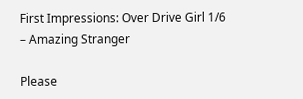First Impressions: Over Drive Girl 1/6 – Amazing Stranger

Please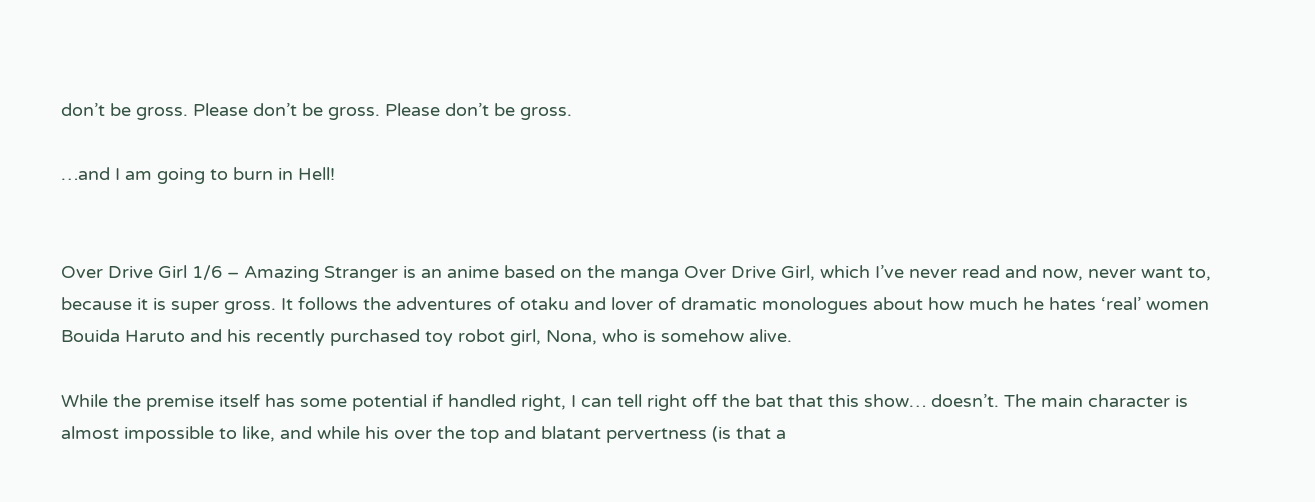don’t be gross. Please don’t be gross. Please don’t be gross.

…and I am going to burn in Hell!


Over Drive Girl 1/6 – Amazing Stranger is an anime based on the manga Over Drive Girl, which I’ve never read and now, never want to, because it is super gross. It follows the adventures of otaku and lover of dramatic monologues about how much he hates ‘real’ women Bouida Haruto and his recently purchased toy robot girl, Nona, who is somehow alive.

While the premise itself has some potential if handled right, I can tell right off the bat that this show… doesn’t. The main character is almost impossible to like, and while his over the top and blatant pervertness (is that a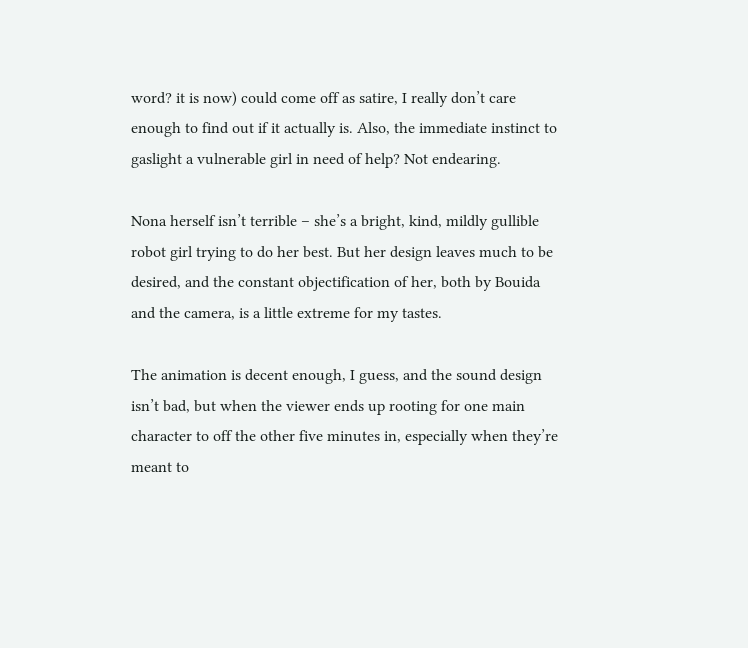word? it is now) could come off as satire, I really don’t care enough to find out if it actually is. Also, the immediate instinct to gaslight a vulnerable girl in need of help? Not endearing.

Nona herself isn’t terrible – she’s a bright, kind, mildly gullible robot girl trying to do her best. But her design leaves much to be desired, and the constant objectification of her, both by Bouida and the camera, is a little extreme for my tastes.

The animation is decent enough, I guess, and the sound design isn’t bad, but when the viewer ends up rooting for one main character to off the other five minutes in, especially when they’re meant to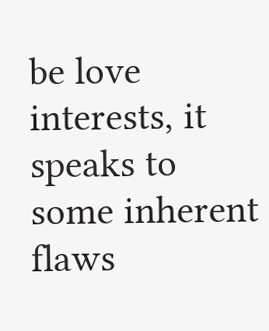be love interests, it speaks to some inherent flaws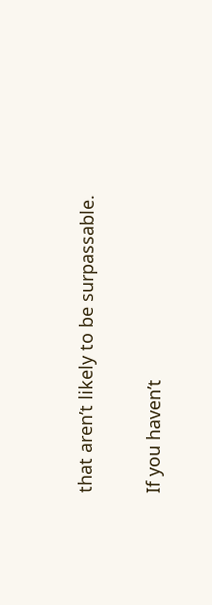that aren’t likely to be surpassable.

If you haven’t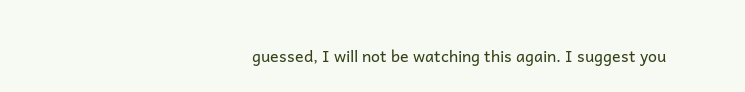guessed, I will not be watching this again. I suggest you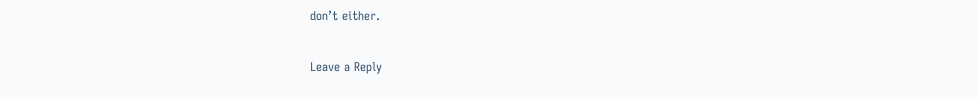don’t either.

Leave a Reply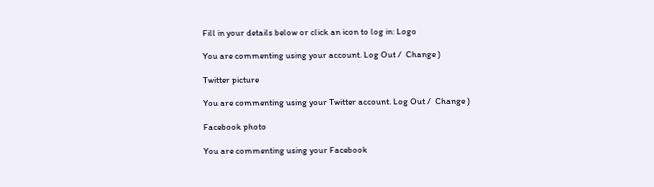Fill in your details below or click an icon to log in: Logo

You are commenting using your account. Log Out /  Change )

Twitter picture

You are commenting using your Twitter account. Log Out /  Change )

Facebook photo

You are commenting using your Facebook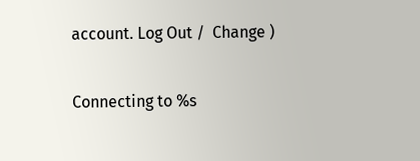account. Log Out /  Change )

Connecting to %s